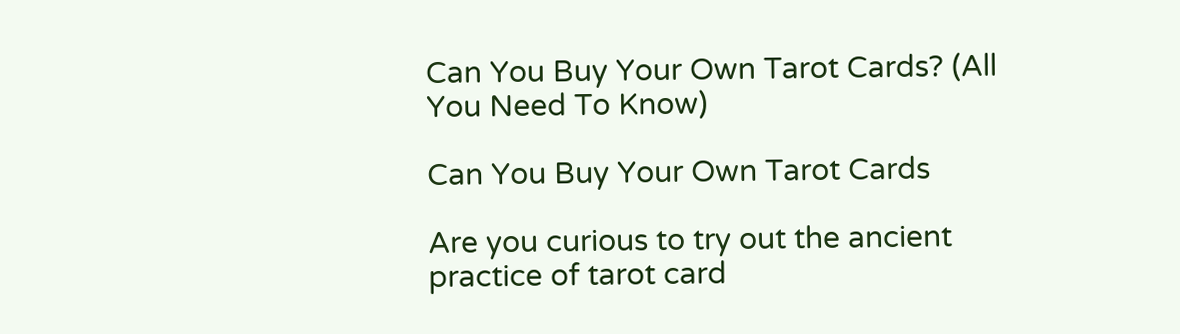Can You Buy Your Own Tarot Cards? (All You Need To Know)

Can You Buy Your Own Tarot Cards

Are you curious to try out the ancient practice of tarot card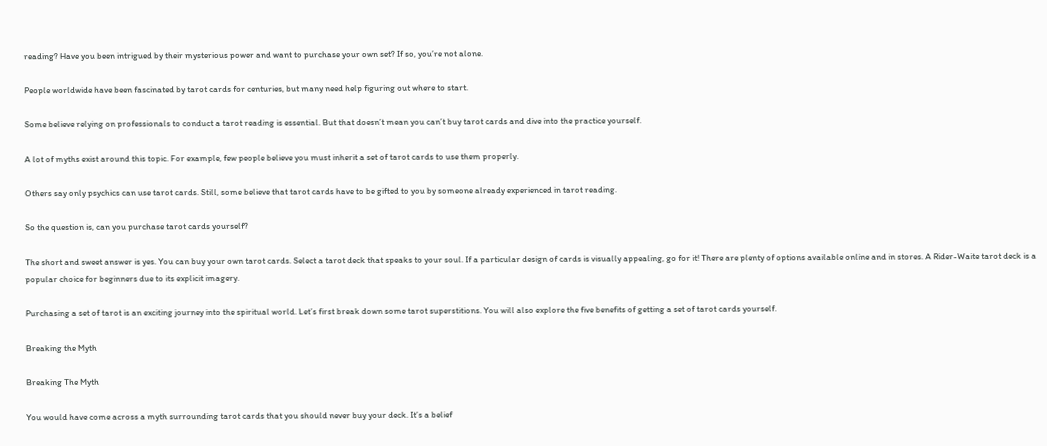reading? Have you been intrigued by their mysterious power and want to purchase your own set? If so, you’re not alone.

People worldwide have been fascinated by tarot cards for centuries, but many need help figuring out where to start.

Some believe relying on professionals to conduct a tarot reading is essential. But that doesn’t mean you can’t buy tarot cards and dive into the practice yourself.

A lot of myths exist around this topic. For example, few people believe you must inherit a set of tarot cards to use them properly.

Others say only psychics can use tarot cards. Still, some believe that tarot cards have to be gifted to you by someone already experienced in tarot reading.

So the question is, can you purchase tarot cards yourself?

The short and sweet answer is yes. You can buy your own tarot cards. Select a tarot deck that speaks to your soul. If a particular design of cards is visually appealing, go for it! There are plenty of options available online and in stores. A Rider-Waite tarot deck is a popular choice for beginners due to its explicit imagery.

Purchasing a set of tarot is an exciting journey into the spiritual world. Let’s first break down some tarot superstitions. You will also explore the five benefits of getting a set of tarot cards yourself.

Breaking the Myth

Breaking The Myth

You would have come across a myth surrounding tarot cards that you should never buy your deck. It’s a belief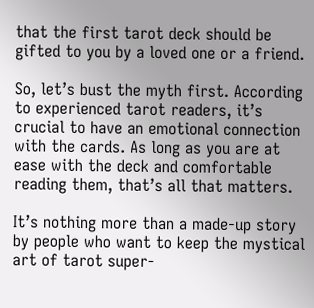that the first tarot deck should be gifted to you by a loved one or a friend.

So, let’s bust the myth first. According to experienced tarot readers, it’s crucial to have an emotional connection with the cards. As long as you are at ease with the deck and comfortable reading them, that’s all that matters.

It’s nothing more than a made-up story by people who want to keep the mystical art of tarot super-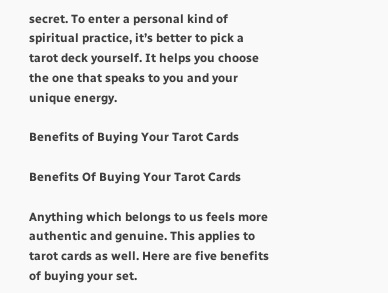secret. To enter a personal kind of spiritual practice, it’s better to pick a tarot deck yourself. It helps you choose the one that speaks to you and your unique energy.

Benefits of Buying Your Tarot Cards

Benefits Of Buying Your Tarot Cards

Anything which belongs to us feels more authentic and genuine. This applies to tarot cards as well. Here are five benefits of buying your set.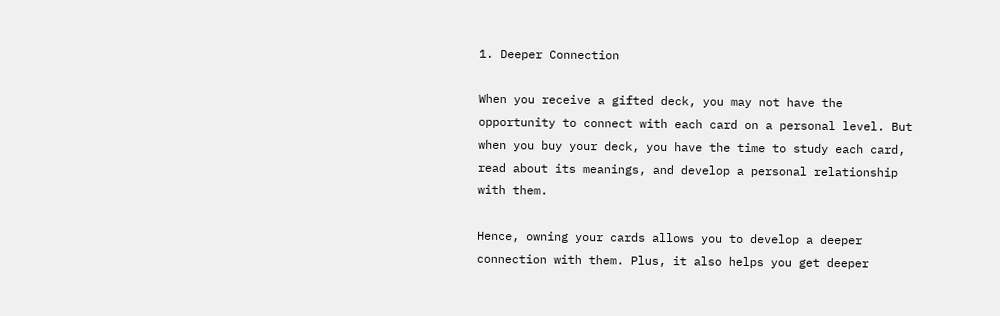1. Deeper Connection

When you receive a gifted deck, you may not have the opportunity to connect with each card on a personal level. But when you buy your deck, you have the time to study each card, read about its meanings, and develop a personal relationship with them.

Hence, owning your cards allows you to develop a deeper connection with them. Plus, it also helps you get deeper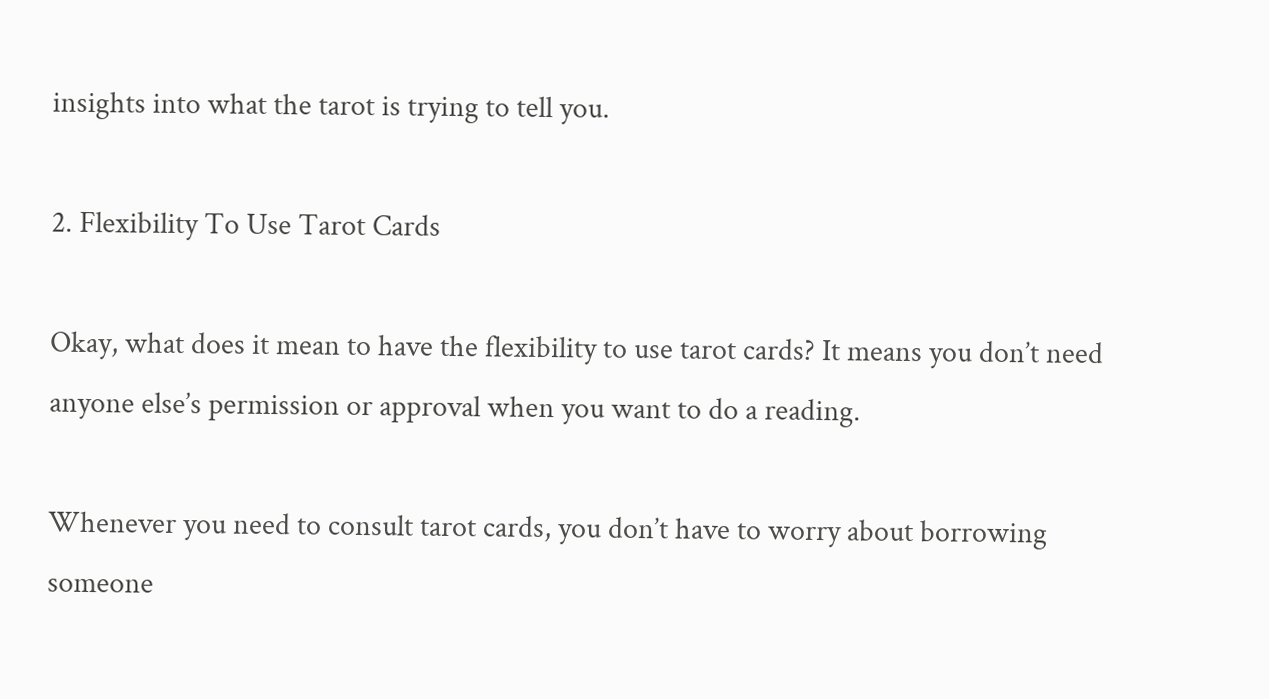insights into what the tarot is trying to tell you.

2. Flexibility To Use Tarot Cards

Okay, what does it mean to have the flexibility to use tarot cards? It means you don’t need anyone else’s permission or approval when you want to do a reading.

Whenever you need to consult tarot cards, you don’t have to worry about borrowing someone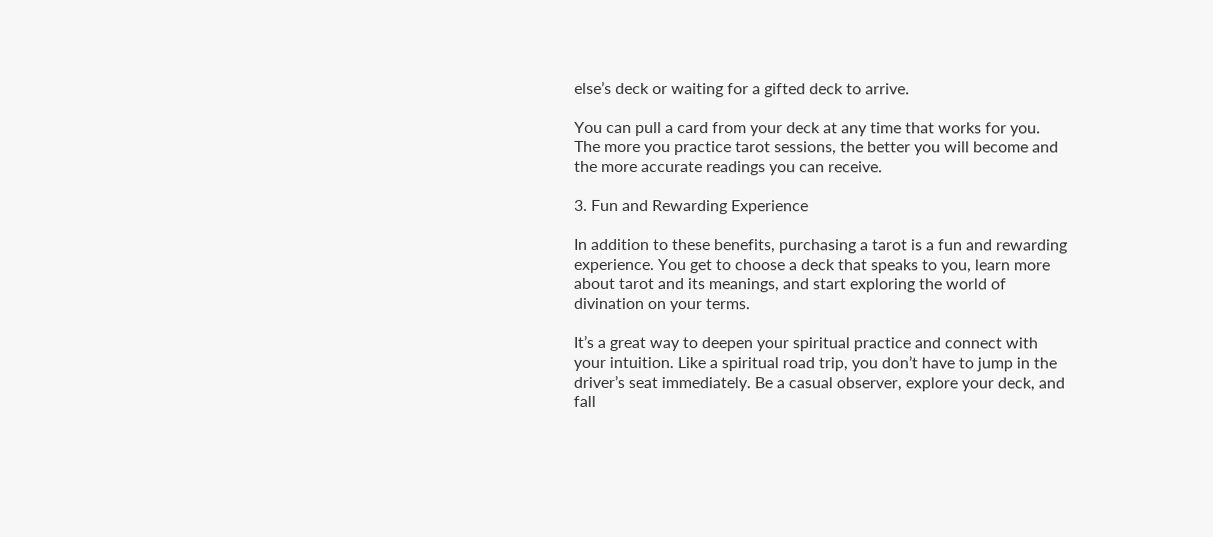else’s deck or waiting for a gifted deck to arrive.

You can pull a card from your deck at any time that works for you. The more you practice tarot sessions, the better you will become and the more accurate readings you can receive.

3. Fun and Rewarding Experience

In addition to these benefits, purchasing a tarot is a fun and rewarding experience. You get to choose a deck that speaks to you, learn more about tarot and its meanings, and start exploring the world of divination on your terms.

It’s a great way to deepen your spiritual practice and connect with your intuition. Like a spiritual road trip, you don’t have to jump in the driver’s seat immediately. Be a casual observer, explore your deck, and fall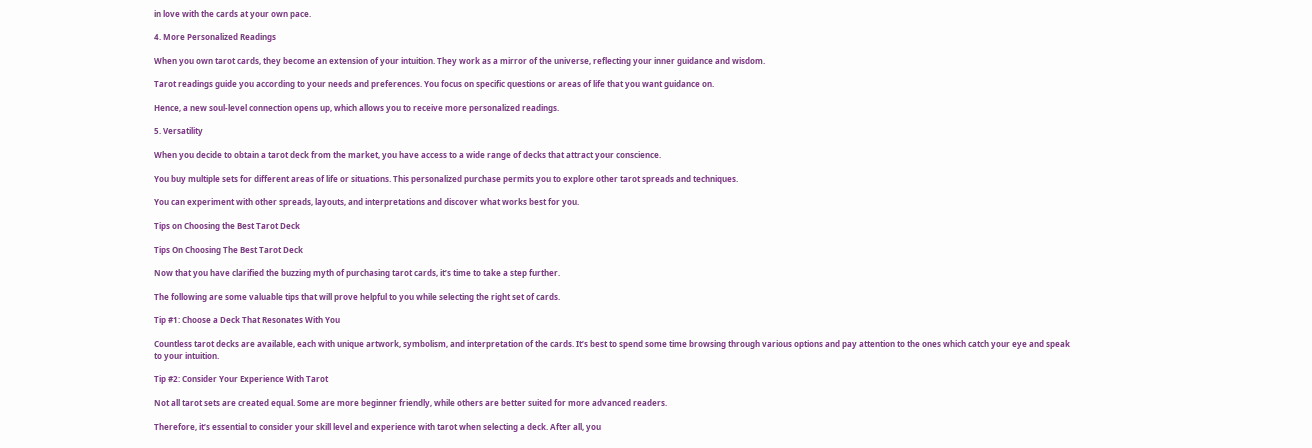in love with the cards at your own pace.

4. More Personalized Readings

When you own tarot cards, they become an extension of your intuition. They work as a mirror of the universe, reflecting your inner guidance and wisdom.

Tarot readings guide you according to your needs and preferences. You focus on specific questions or areas of life that you want guidance on.

Hence, a new soul-level connection opens up, which allows you to receive more personalized readings.

5. Versatility

When you decide to obtain a tarot deck from the market, you have access to a wide range of decks that attract your conscience.

You buy multiple sets for different areas of life or situations. This personalized purchase permits you to explore other tarot spreads and techniques.

You can experiment with other spreads, layouts, and interpretations and discover what works best for you.

Tips on Choosing the Best Tarot Deck

Tips On Choosing The Best Tarot Deck

Now that you have clarified the buzzing myth of purchasing tarot cards, it’s time to take a step further.

The following are some valuable tips that will prove helpful to you while selecting the right set of cards.

Tip #1: Choose a Deck That Resonates With You

Countless tarot decks are available, each with unique artwork, symbolism, and interpretation of the cards. It’s best to spend some time browsing through various options and pay attention to the ones which catch your eye and speak to your intuition.

Tip #2: Consider Your Experience With Tarot

Not all tarot sets are created equal. Some are more beginner friendly, while others are better suited for more advanced readers.

Therefore, it’s essential to consider your skill level and experience with tarot when selecting a deck. After all, you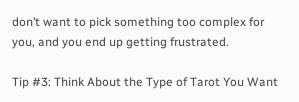don’t want to pick something too complex for you, and you end up getting frustrated.

Tip #3: Think About the Type of Tarot You Want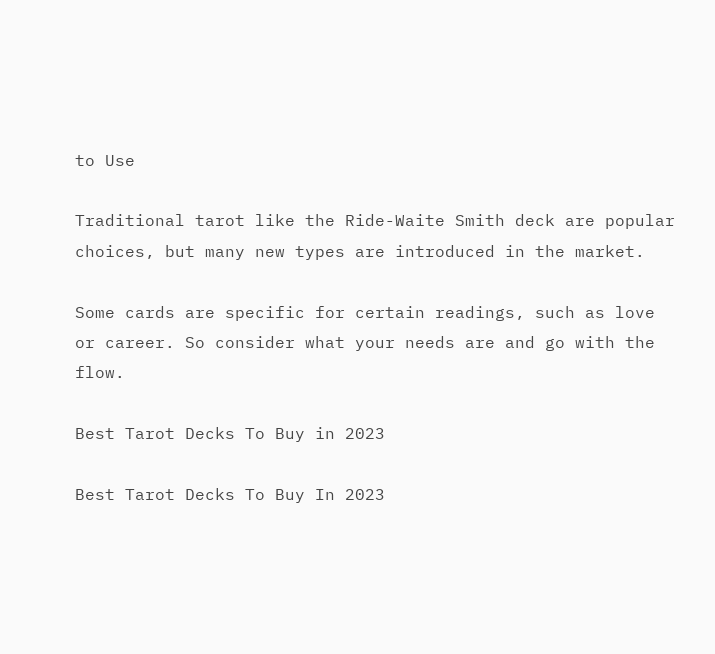to Use

Traditional tarot like the Ride-Waite Smith deck are popular choices, but many new types are introduced in the market.

Some cards are specific for certain readings, such as love or career. So consider what your needs are and go with the flow.

Best Tarot Decks To Buy in 2023

Best Tarot Decks To Buy In 2023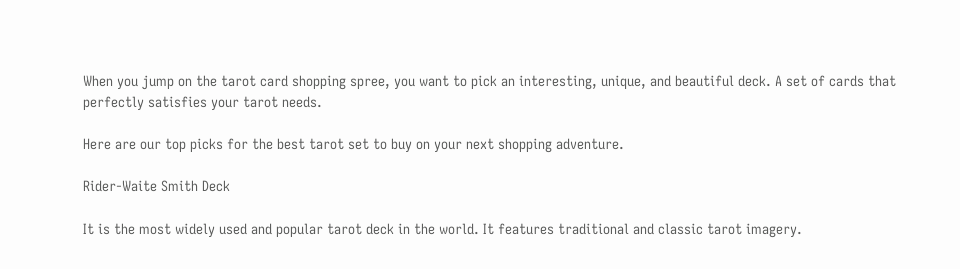When you jump on the tarot card shopping spree, you want to pick an interesting, unique, and beautiful deck. A set of cards that perfectly satisfies your tarot needs.

Here are our top picks for the best tarot set to buy on your next shopping adventure.

Rider-Waite Smith Deck

It is the most widely used and popular tarot deck in the world. It features traditional and classic tarot imagery.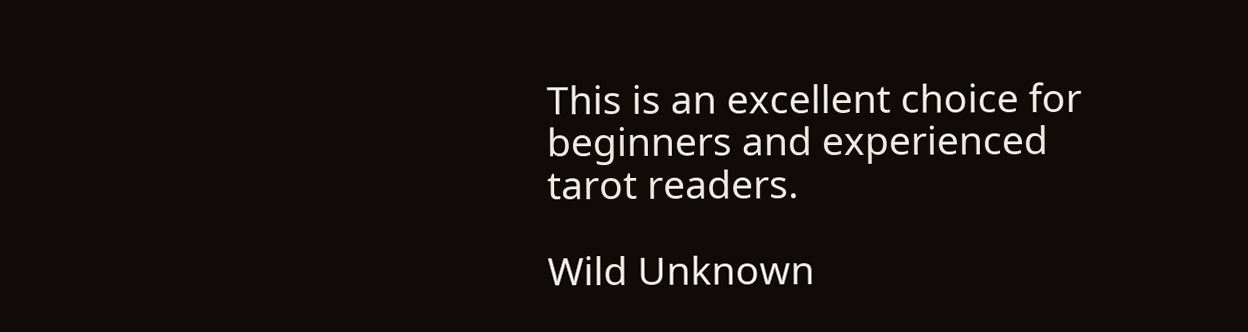This is an excellent choice for beginners and experienced tarot readers.

Wild Unknown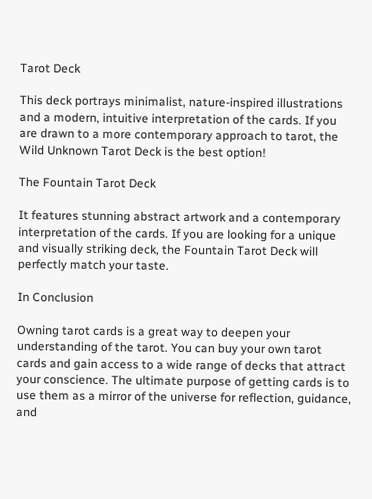Tarot Deck

This deck portrays minimalist, nature-inspired illustrations and a modern, intuitive interpretation of the cards. If you are drawn to a more contemporary approach to tarot, the Wild Unknown Tarot Deck is the best option!

The Fountain Tarot Deck

It features stunning abstract artwork and a contemporary interpretation of the cards. If you are looking for a unique and visually striking deck, the Fountain Tarot Deck will perfectly match your taste.

In Conclusion

Owning tarot cards is a great way to deepen your understanding of the tarot. You can buy your own tarot cards and gain access to a wide range of decks that attract your conscience. The ultimate purpose of getting cards is to use them as a mirror of the universe for reflection, guidance, and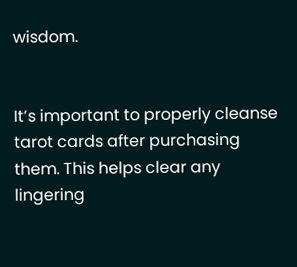wisdom.


It’s important to properly cleanse tarot cards after purchasing them. This helps clear any lingering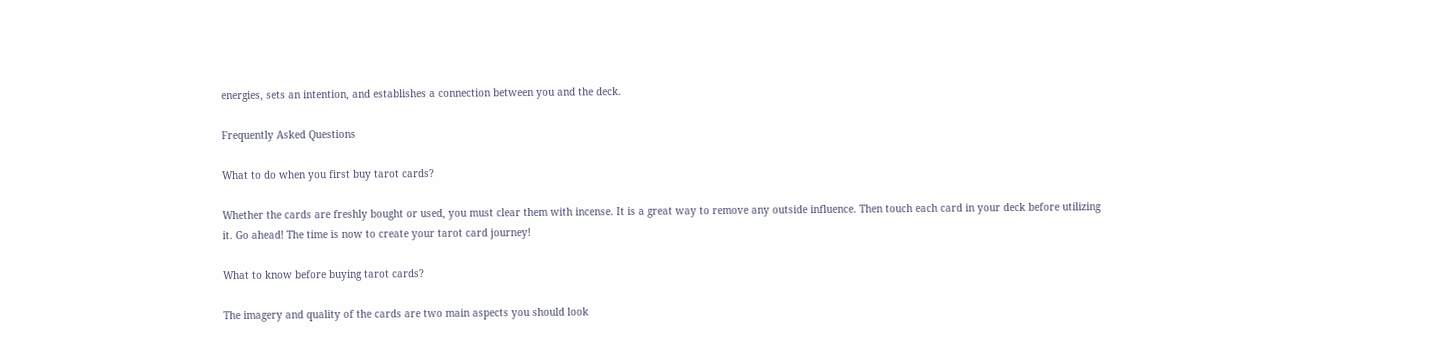energies, sets an intention, and establishes a connection between you and the deck.

Frequently Asked Questions

What to do when you first buy tarot cards?

Whether the cards are freshly bought or used, you must clear them with incense. It is a great way to remove any outside influence. Then touch each card in your deck before utilizing it. Go ahead! The time is now to create your tarot card journey!

What to know before buying tarot cards?

The imagery and quality of the cards are two main aspects you should look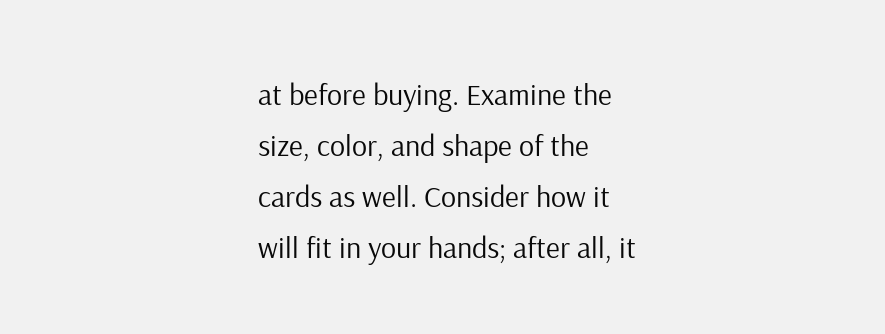at before buying. Examine the size, color, and shape of the cards as well. Consider how it will fit in your hands; after all, it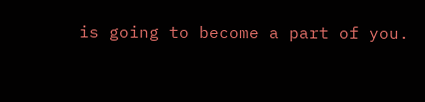is going to become a part of you.